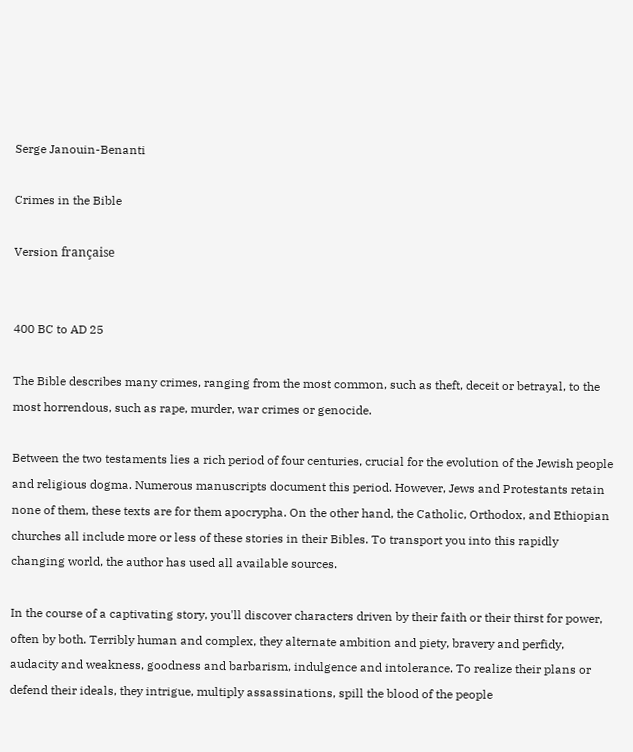Serge Janouin-Benanti

Crimes in the Bible

Version française


400 BC to AD 25

The Bible describes many crimes, ranging from the most common, such as theft, deceit or betrayal, to the most horrendous, such as rape, murder, war crimes or genocide.

Between the two testaments lies a rich period of four centuries, crucial for the evolution of the Jewish people and religious dogma. Numerous manuscripts document this period. However, Jews and Protestants retain none of them, these texts are for them apocrypha. On the other hand, the Catholic, Orthodox, and Ethiopian churches all include more or less of these stories in their Bibles. To transport you into this rapidly changing world, the author has used all available sources.

In the course of a captivating story, you'll discover characters driven by their faith or their thirst for power, often by both. Terribly human and complex, they alternate ambition and piety, bravery and perfidy, audacity and weakness, goodness and barbarism, indulgence and intolerance. To realize their plans or defend their ideals, they intrigue, multiply assassinations, spill the blood of the people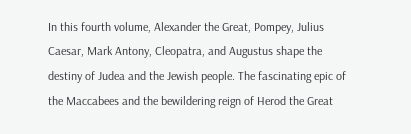In this fourth volume, Alexander the Great, Pompey, Julius Caesar, Mark Antony, Cleopatra, and Augustus shape the destiny of Judea and the Jewish people. The fascinating epic of the Maccabees and the bewildering reign of Herod the Great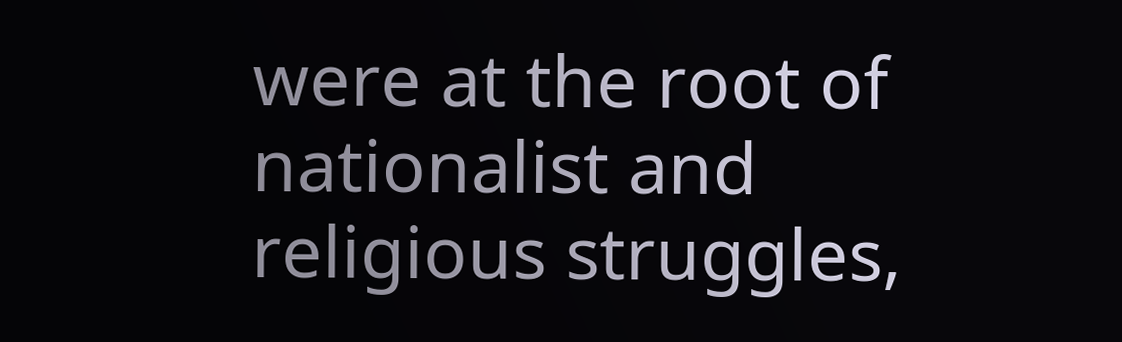were at the root of nationalist and religious struggles,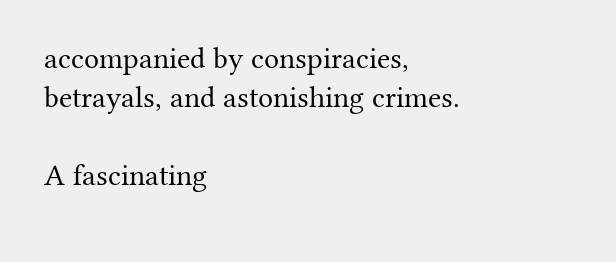accompanied by conspiracies, betrayals, and astonishing crimes.

A fascinating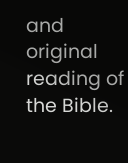and original reading of the Bible.